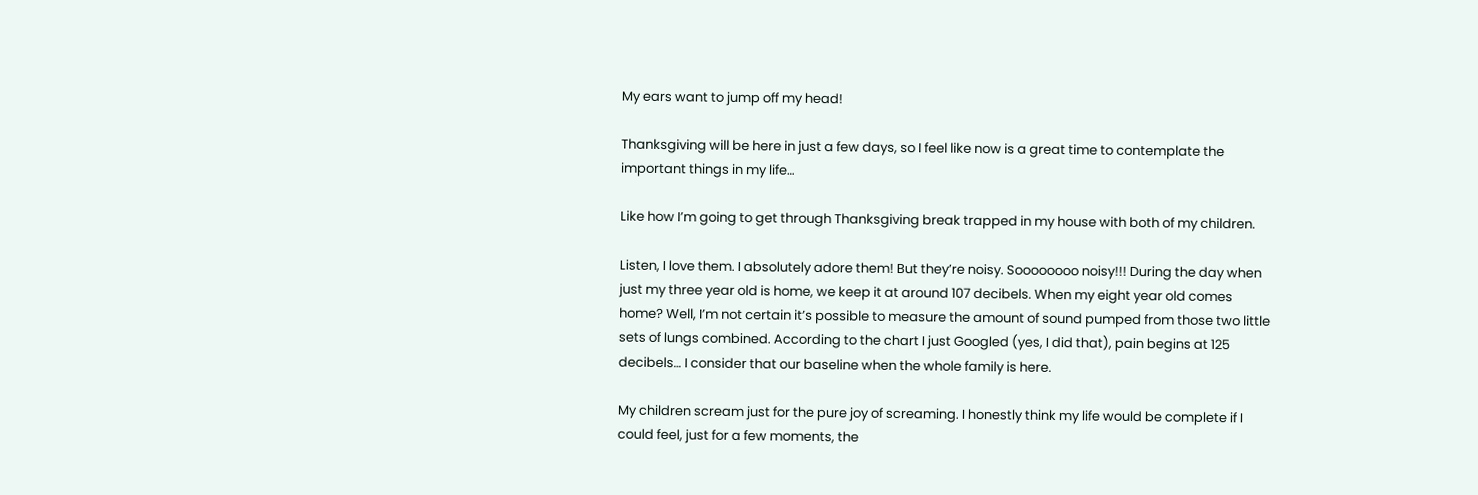My ears want to jump off my head!

Thanksgiving will be here in just a few days, so I feel like now is a great time to contemplate the important things in my life…

Like how I’m going to get through Thanksgiving break trapped in my house with both of my children.

Listen, I love them. I absolutely adore them! But they’re noisy. Soooooooo noisy!!! During the day when just my three year old is home, we keep it at around 107 decibels. When my eight year old comes home? Well, I’m not certain it’s possible to measure the amount of sound pumped from those two little sets of lungs combined. According to the chart I just Googled (yes, I did that), pain begins at 125 decibels… I consider that our baseline when the whole family is here.

My children scream just for the pure joy of screaming. I honestly think my life would be complete if I could feel, just for a few moments, the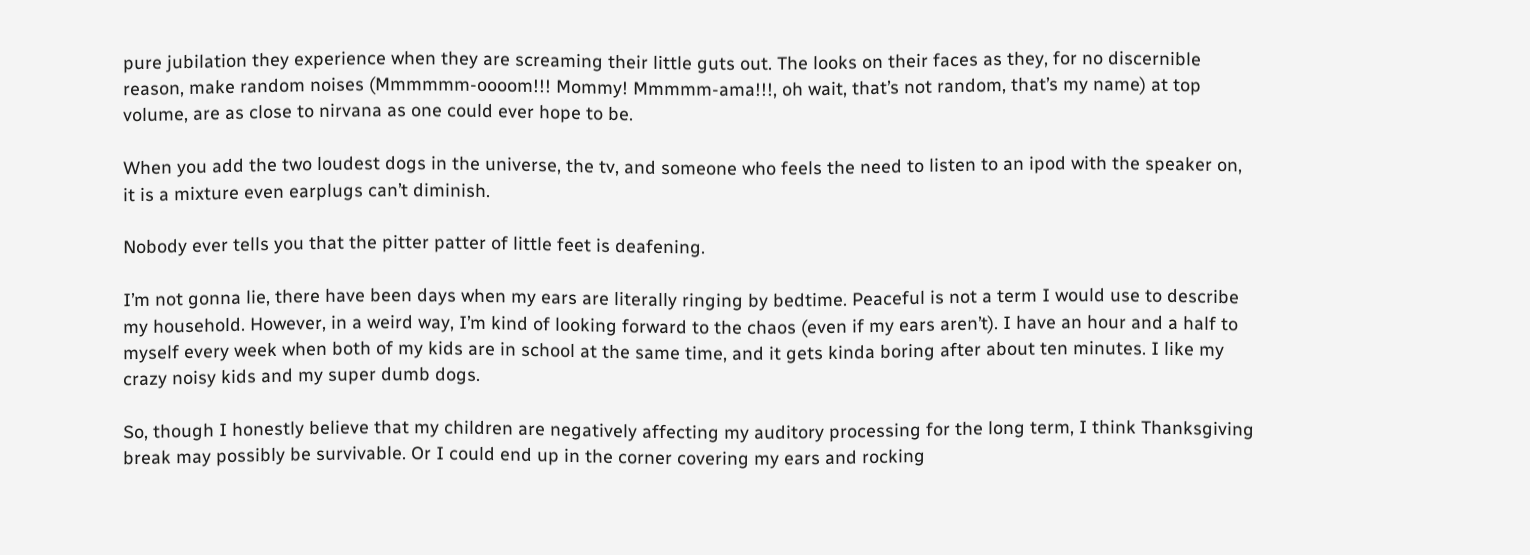pure jubilation they experience when they are screaming their little guts out. The looks on their faces as they, for no discernible reason, make random noises (Mmmmmm-oooom!!! Mommy! Mmmmm-ama!!!, oh wait, that’s not random, that’s my name) at top volume, are as close to nirvana as one could ever hope to be.

When you add the two loudest dogs in the universe, the tv, and someone who feels the need to listen to an ipod with the speaker on, it is a mixture even earplugs can’t diminish.

Nobody ever tells you that the pitter patter of little feet is deafening.

I’m not gonna lie, there have been days when my ears are literally ringing by bedtime. Peaceful is not a term I would use to describe my household. However, in a weird way, I’m kind of looking forward to the chaos (even if my ears aren’t). I have an hour and a half to myself every week when both of my kids are in school at the same time, and it gets kinda boring after about ten minutes. I like my crazy noisy kids and my super dumb dogs.

So, though I honestly believe that my children are negatively affecting my auditory processing for the long term, I think Thanksgiving break may possibly be survivable. Or I could end up in the corner covering my ears and rocking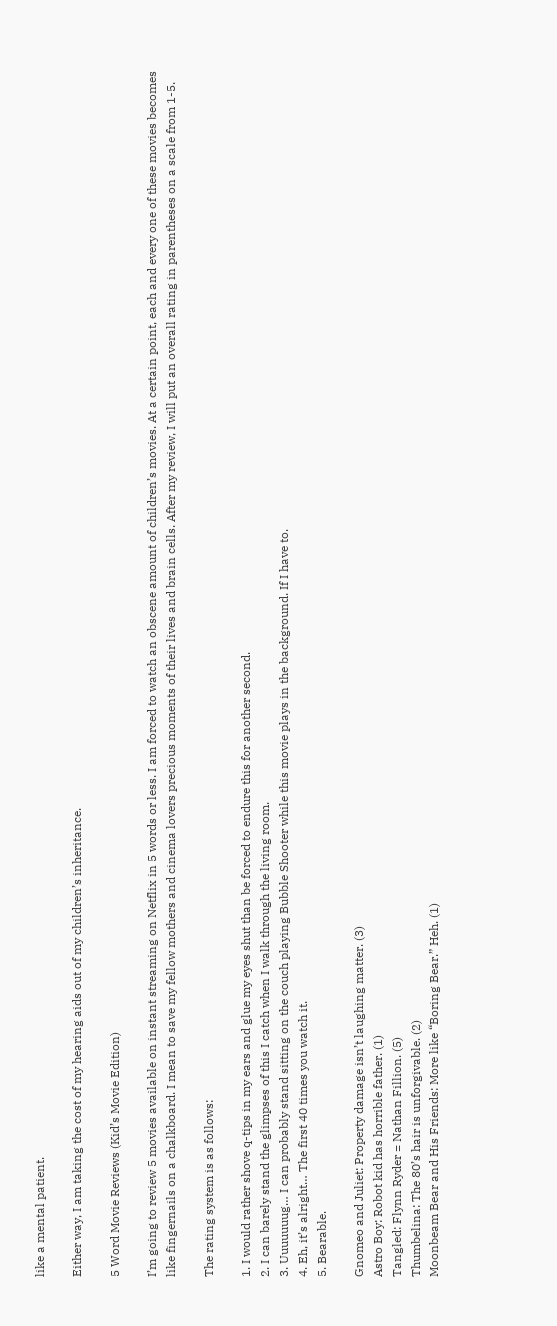like a mental patient.

Either way, I am taking the cost of my hearing aids out of my children’s inheritance.

5 Word Movie Reviews (Kid’s Movie Edition)

I’m going to review 5 movies available on instant streaming on Netflix in 5 words or less. I am forced to watch an obscene amount of children’s movies. At a certain point, each and every one of these movies becomes like fingernails on a chalkboard. I mean to save my fellow mothers and cinema lovers precious moments of their lives and brain cells. After my review, I will put an overall rating in parentheses on a scale from 1-5.

The rating system is as follows:

1. I would rather shove q-tips in my ears and glue my eyes shut than be forced to endure this for another second.
2. I can barely stand the glimpses of this I catch when I walk through the living room.
3. Uuuuuuug… I can probably stand sitting on the couch playing Bubble Shooter while this movie plays in the background. If I have to.
4. Eh, it’s alright… The first 40 times you watch it.
5. Bearable.

Gnomeo and Juliet: Property damage isn’t laughing matter. (3)
Astro Boy: Robot kid has horrible father. (1)
Tangled: Flynn Ryder = Nathan Fillion. (5)
Thumbelina: The 80’s hair is unforgivable. (2)
Moonbeam Bear and His Friends: More like “Boring Bear.” Heh. (1)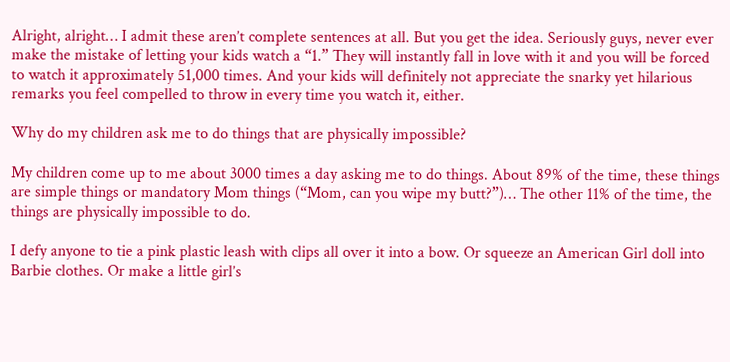Alright, alright… I admit these aren’t complete sentences at all. But you get the idea. Seriously guys, never ever make the mistake of letting your kids watch a “1.” They will instantly fall in love with it and you will be forced to watch it approximately 51,000 times. And your kids will definitely not appreciate the snarky yet hilarious remarks you feel compelled to throw in every time you watch it, either.

Why do my children ask me to do things that are physically impossible?

My children come up to me about 3000 times a day asking me to do things. About 89% of the time, these things are simple things or mandatory Mom things (“Mom, can you wipe my butt?”)… The other 11% of the time, the things are physically impossible to do.

I defy anyone to tie a pink plastic leash with clips all over it into a bow. Or squeeze an American Girl doll into Barbie clothes. Or make a little girl’s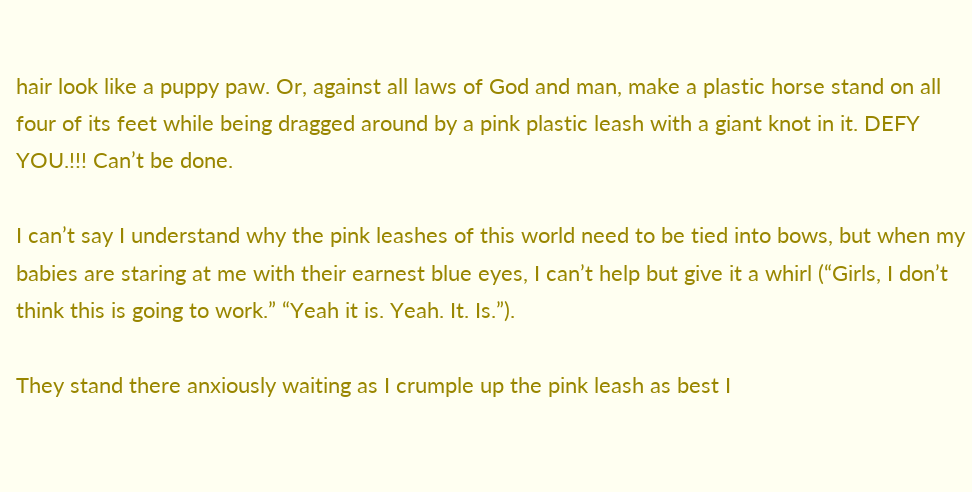hair look like a puppy paw. Or, against all laws of God and man, make a plastic horse stand on all four of its feet while being dragged around by a pink plastic leash with a giant knot in it. DEFY YOU.!!! Can’t be done.

I can’t say I understand why the pink leashes of this world need to be tied into bows, but when my babies are staring at me with their earnest blue eyes, I can’t help but give it a whirl (“Girls, I don’t think this is going to work.” “Yeah it is. Yeah. It. Is.”).

They stand there anxiously waiting as I crumple up the pink leash as best I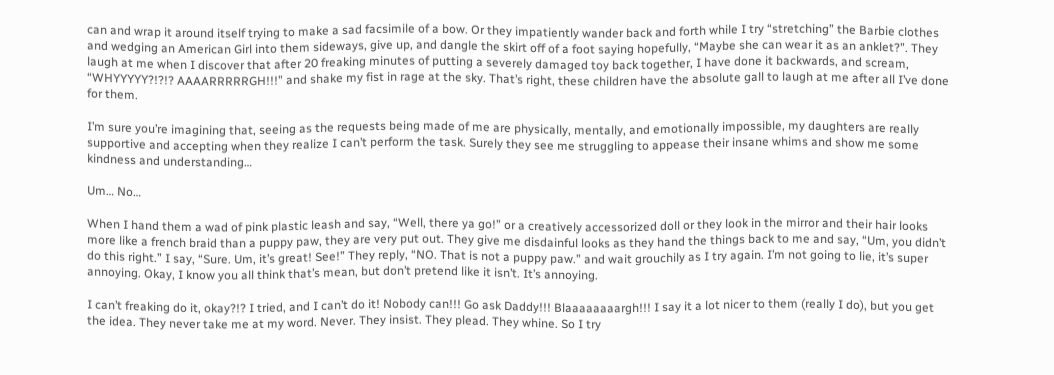can and wrap it around itself trying to make a sad facsimile of a bow. Or they impatiently wander back and forth while I try “stretching” the Barbie clothes and wedging an American Girl into them sideways, give up, and dangle the skirt off of a foot saying hopefully, “Maybe she can wear it as an anklet?”. They laugh at me when I discover that after 20 freaking minutes of putting a severely damaged toy back together, I have done it backwards, and scream, “WHYYYYY?!?!? AAAARRRRRGH!!!” and shake my fist in rage at the sky. That’s right, these children have the absolute gall to laugh at me after all I’ve done for them.

I’m sure you’re imagining that, seeing as the requests being made of me are physically, mentally, and emotionally impossible, my daughters are really supportive and accepting when they realize I can’t perform the task. Surely they see me struggling to appease their insane whims and show me some kindness and understanding…

Um… No…

When I hand them a wad of pink plastic leash and say, “Well, there ya go!” or a creatively accessorized doll or they look in the mirror and their hair looks more like a french braid than a puppy paw, they are very put out. They give me disdainful looks as they hand the things back to me and say, “Um, you didn’t do this right.” I say, “Sure. Um, it’s great! See!” They reply, “NO. That is not a puppy paw.” and wait grouchily as I try again. I’m not going to lie, it’s super annoying. Okay, I know you all think that’s mean, but don’t pretend like it isn’t. It’s annoying.

I can’t freaking do it, okay?!? I tried, and I can’t do it! Nobody can!!! Go ask Daddy!!! Blaaaaaaaargh!!! I say it a lot nicer to them (really I do), but you get the idea. They never take me at my word. Never. They insist. They plead. They whine. So I try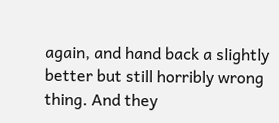again, and hand back a slightly better but still horribly wrong thing. And they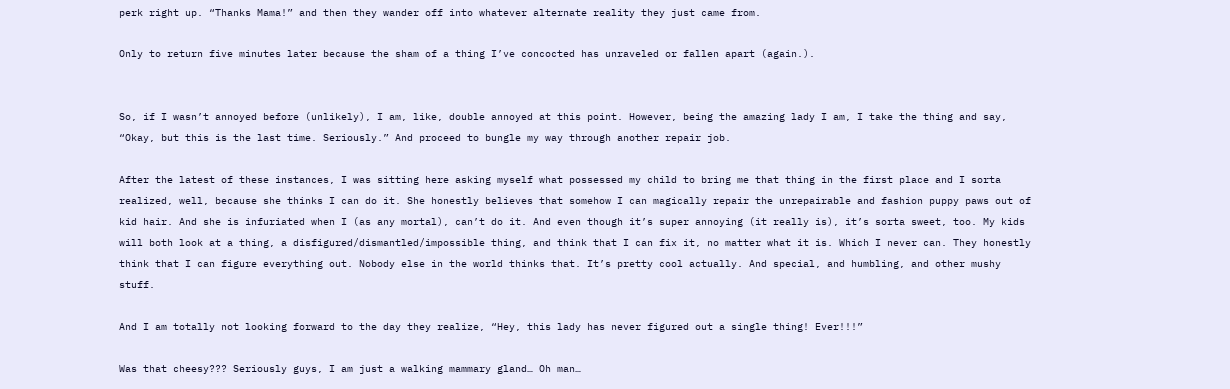perk right up. “Thanks Mama!” and then they wander off into whatever alternate reality they just came from.

Only to return five minutes later because the sham of a thing I’ve concocted has unraveled or fallen apart (again.).


So, if I wasn’t annoyed before (unlikely), I am, like, double annoyed at this point. However, being the amazing lady I am, I take the thing and say, “Okay, but this is the last time. Seriously.” And proceed to bungle my way through another repair job.

After the latest of these instances, I was sitting here asking myself what possessed my child to bring me that thing in the first place and I sorta realized, well, because she thinks I can do it. She honestly believes that somehow I can magically repair the unrepairable and fashion puppy paws out of kid hair. And she is infuriated when I (as any mortal), can’t do it. And even though it’s super annoying (it really is), it’s sorta sweet, too. My kids will both look at a thing, a disfigured/dismantled/impossible thing, and think that I can fix it, no matter what it is. Which I never can. They honestly think that I can figure everything out. Nobody else in the world thinks that. It’s pretty cool actually. And special, and humbling, and other mushy stuff.

And I am totally not looking forward to the day they realize, “Hey, this lady has never figured out a single thing! Ever!!!”

Was that cheesy??? Seriously guys, I am just a walking mammary gland… Oh man…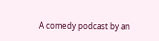A comedy podcast by an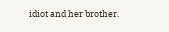idiot and her brother.